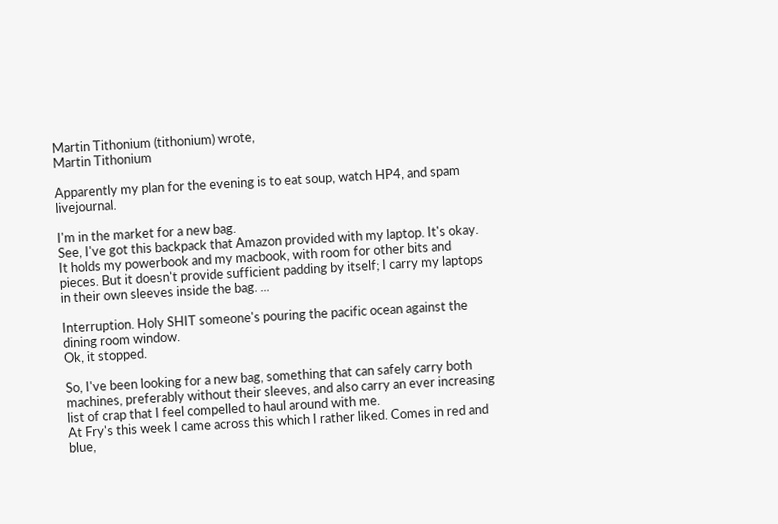Martin Tithonium (tithonium) wrote,
Martin Tithonium

Apparently my plan for the evening is to eat soup, watch HP4, and spam livejournal.

I'm in the market for a new bag.
See, I've got this backpack that Amazon provided with my laptop. It's okay. It holds my powerbook and my macbook, with room for other bits and pieces. But it doesn't provide sufficient padding by itself; I carry my laptops in their own sleeves inside the bag. ...

Interruption. Holy SHIT someone's pouring the pacific ocean against the dining room window.
Ok, it stopped.

So, I've been looking for a new bag, something that can safely carry both machines, preferably without their sleeves, and also carry an ever increasing list of crap that I feel compelled to haul around with me.
At Fry's this week I came across this which I rather liked. Comes in red and blue,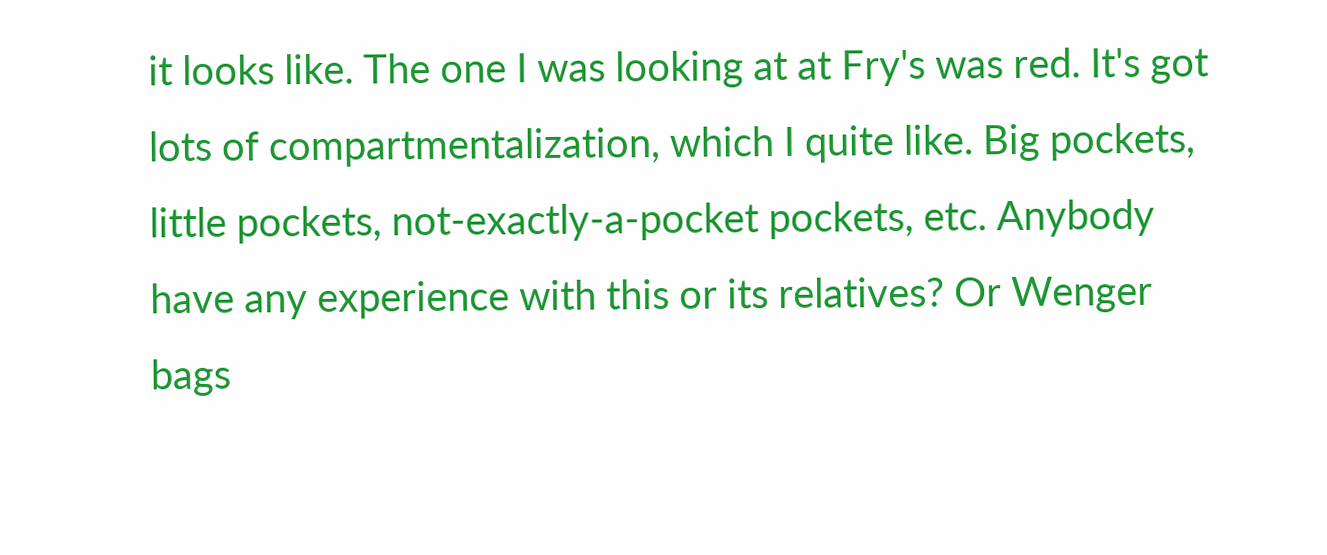it looks like. The one I was looking at at Fry's was red. It's got lots of compartmentalization, which I quite like. Big pockets, little pockets, not-exactly-a-pocket pockets, etc. Anybody have any experience with this or its relatives? Or Wenger bags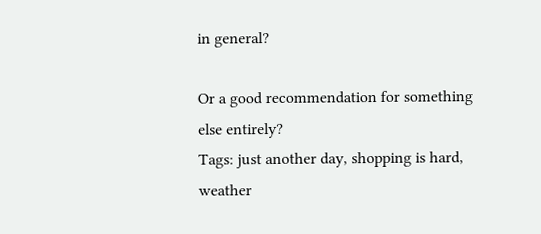in general?

Or a good recommendation for something else entirely?
Tags: just another day, shopping is hard, weather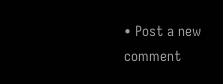• Post a new comment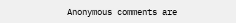Anonymous comments are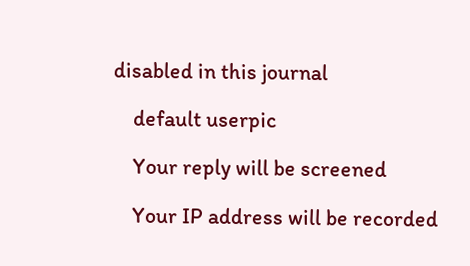disabled in this journal

    default userpic

    Your reply will be screened

    Your IP address will be recorded